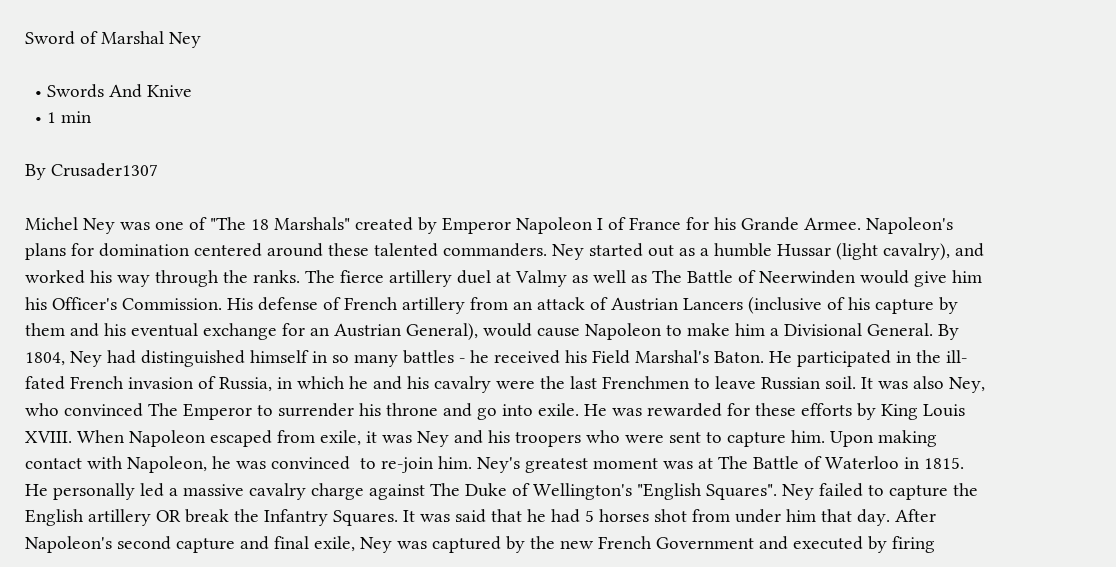Sword of Marshal Ney

  • Swords And Knive
  • 1 min

By Crusader1307

Michel Ney was one of "The 18 Marshals" created by Emperor Napoleon I of France for his Grande Armee. Napoleon's plans for domination centered around these talented commanders. Ney started out as a humble Hussar (light cavalry), and worked his way through the ranks. The fierce artillery duel at Valmy as well as The Battle of Neerwinden would give him his Officer's Commission. His defense of French artillery from an attack of Austrian Lancers (inclusive of his capture by them and his eventual exchange for an Austrian General), would cause Napoleon to make him a Divisional General. By 1804, Ney had distinguished himself in so many battles - he received his Field Marshal's Baton. He participated in the ill-fated French invasion of Russia, in which he and his cavalry were the last Frenchmen to leave Russian soil. It was also Ney, who convinced The Emperor to surrender his throne and go into exile. He was rewarded for these efforts by King Louis XVIII. When Napoleon escaped from exile, it was Ney and his troopers who were sent to capture him. Upon making contact with Napoleon, he was convinced  to re-join him. Ney's greatest moment was at The Battle of Waterloo in 1815. He personally led a massive cavalry charge against The Duke of Wellington's "English Squares". Ney failed to capture the English artillery OR break the Infantry Squares. It was said that he had 5 horses shot from under him that day. After Napoleon's second capture and final exile, Ney was captured by the new French Government and executed by firing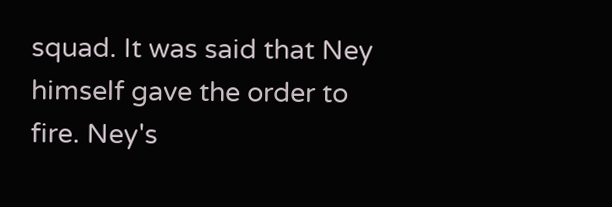squad. It was said that Ney himself gave the order to fire. Ney's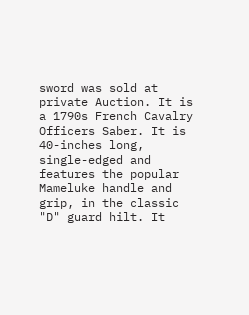sword was sold at private Auction. It is a 1790s French Cavalry Officers Saber. It is 40-inches long, single-edged and features the popular Mameluke handle and grip, in the classic "D" guard hilt. It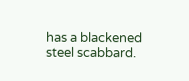has a blackened steel scabbard.